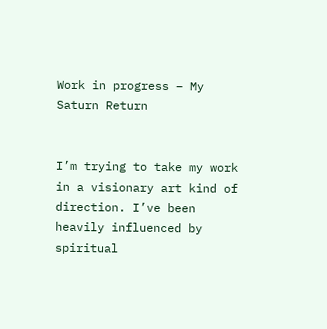Work in progress – My Saturn Return


I’m trying to take my work in a visionary art kind of direction. I’ve been heavily influenced by spiritual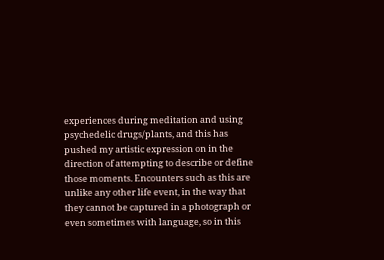experiences during meditation and using psychedelic drugs/plants, and this has pushed my artistic expression on in the direction of attempting to describe or define those moments. Encounters such as this are unlike any other life event, in the way that they cannot be captured in a photograph or even sometimes with language, so in this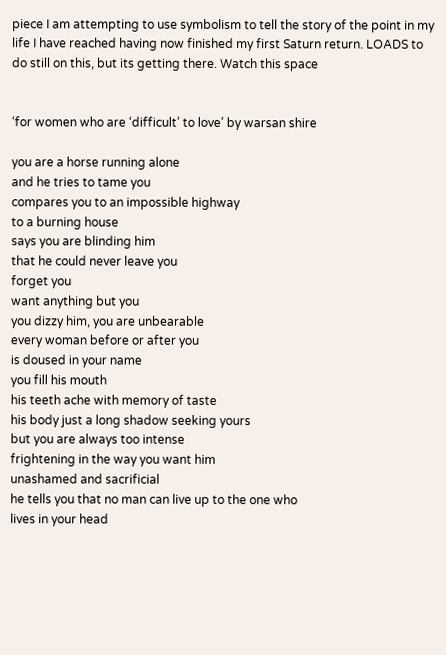piece I am attempting to use symbolism to tell the story of the point in my life I have reached having now finished my first Saturn return. LOADS to do still on this, but its getting there. Watch this space


‘for women who are ‘difficult’ to love’ by warsan shire

you are a horse running alone
and he tries to tame you
compares you to an impossible highway
to a burning house
says you are blinding him
that he could never leave you
forget you
want anything but you
you dizzy him, you are unbearable
every woman before or after you
is doused in your name
you fill his mouth
his teeth ache with memory of taste
his body just a long shadow seeking yours
but you are always too intense
frightening in the way you want him
unashamed and sacrificial
he tells you that no man can live up to the one who
lives in your head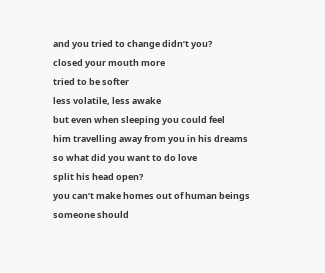and you tried to change didn’t you?
closed your mouth more
tried to be softer
less volatile, less awake
but even when sleeping you could feel
him travelling away from you in his dreams
so what did you want to do love
split his head open?
you can’t make homes out of human beings
someone should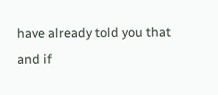have already told you that
and if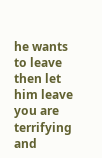he wants to leave
then let him leave
you are terrifying
and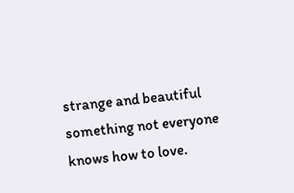strange and beautiful
something not everyone knows how to love.